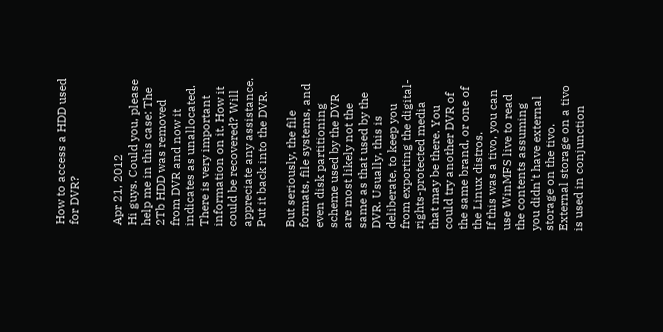How to access a HDD used for DVR?


Apr 21, 2012
Hi guys. Could you, please help me in this case: The 2Tb HDD was removed from DVR and now it indicates as unallocated. There is very important information on it. How it could be recovered? Will appreciate any assistance.
Put it back into the DVR.

But seriously, the file formats, file systems, and even disk partitioning scheme used by the DVR are most likely not the same as that used by the DVR. Usually, this is deliberate, to keep you from exporting the digital-rights-protected media that may be there. You could try another DVR of the same brand, or one of the Linux distros.
If this was a tivo, you can use WinMFS live to read the contents assuming you didn't have external storage on the tivo. External storage on a tivo is used in conjunction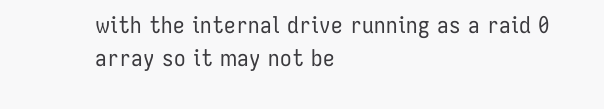with the internal drive running as a raid 0 array so it may not be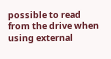possible to read from the drive when using external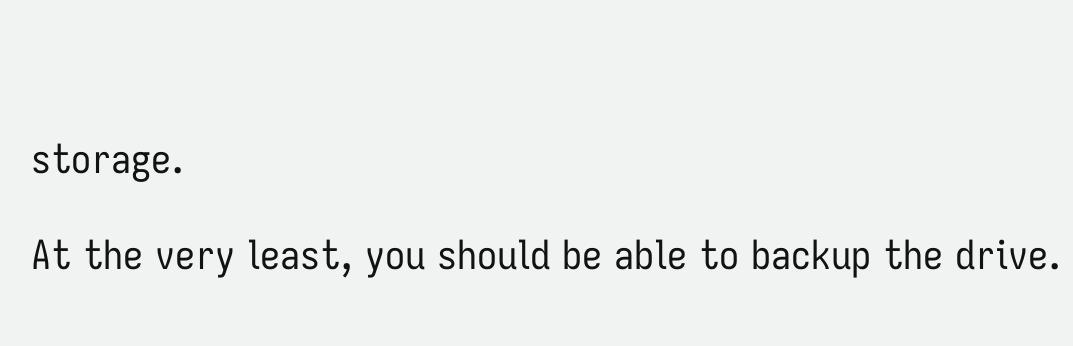storage.

At the very least, you should be able to backup the drive.